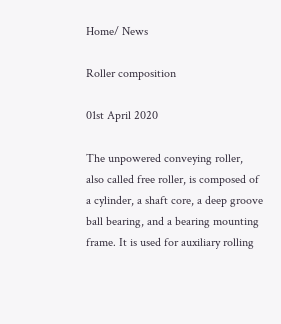Home/ News

Roller composition

01st April 2020

The unpowered conveying roller, also called free roller, is composed of a cylinder, a shaft core, a deep groove ball bearing, and a bearing mounting frame. It is used for auxiliary rolling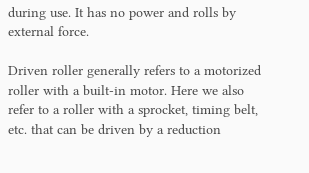during use. It has no power and rolls by external force.

Driven roller generally refers to a motorized roller with a built-in motor. Here we also refer to a roller with a sprocket, timing belt, etc. that can be driven by a reduction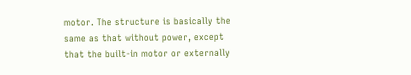motor. The structure is basically the same as that without power, except that the built-in motor or externally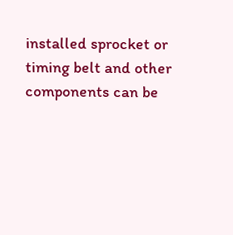installed sprocket or timing belt and other components can be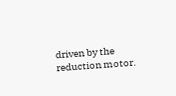driven by the reduction motor.